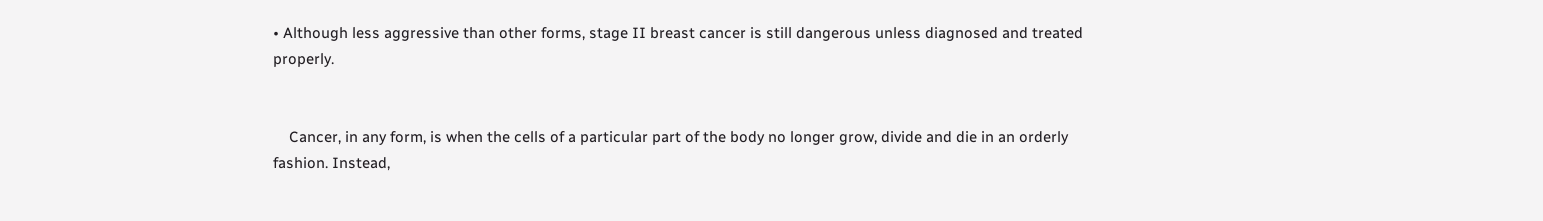• Although less aggressive than other forms, stage II breast cancer is still dangerous unless diagnosed and treated properly.


    Cancer, in any form, is when the cells of a particular part of the body no longer grow, divide and die in an orderly fashion. Instead,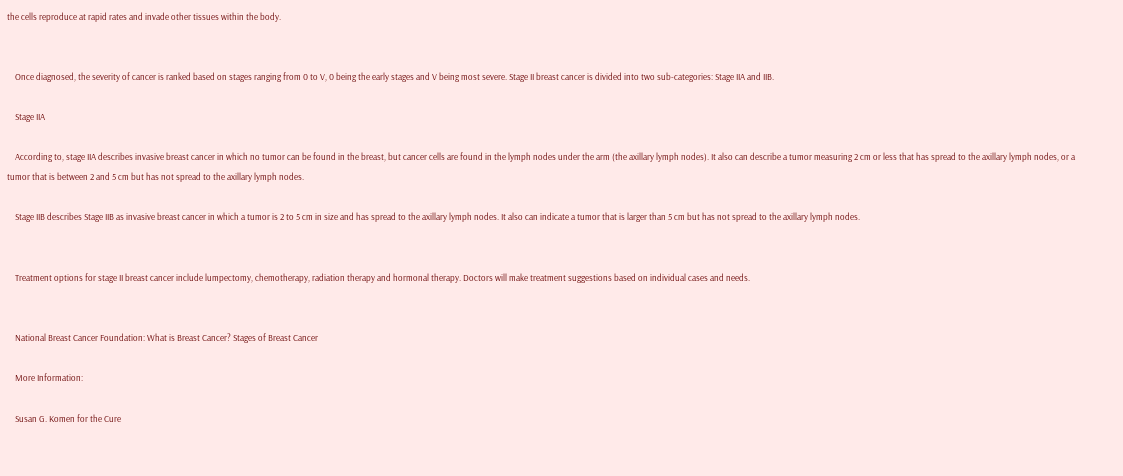the cells reproduce at rapid rates and invade other tissues within the body.


    Once diagnosed, the severity of cancer is ranked based on stages ranging from 0 to V, 0 being the early stages and V being most severe. Stage II breast cancer is divided into two sub-categories: Stage IIA and IIB.

    Stage IIA

    According to, stage IIA describes invasive breast cancer in which no tumor can be found in the breast, but cancer cells are found in the lymph nodes under the arm (the axillary lymph nodes). It also can describe a tumor measuring 2 cm or less that has spread to the axillary lymph nodes, or a tumor that is between 2 and 5 cm but has not spread to the axillary lymph nodes.

    Stage IIB describes Stage IIB as invasive breast cancer in which a tumor is 2 to 5 cm in size and has spread to the axillary lymph nodes. It also can indicate a tumor that is larger than 5 cm but has not spread to the axillary lymph nodes.


    Treatment options for stage II breast cancer include lumpectomy, chemotherapy, radiation therapy and hormonal therapy. Doctors will make treatment suggestions based on individual cases and needs.


    National Breast Cancer Foundation: What is Breast Cancer? Stages of Breast Cancer

    More Information:

    Susan G. Komen for the Cure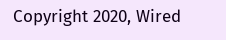Copyright 2020, Wired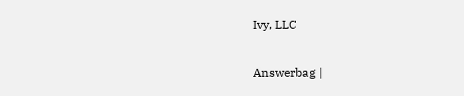Ivy, LLC

Answerbag |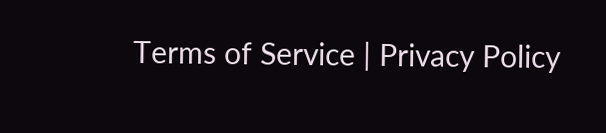Terms of Service | Privacy Policy